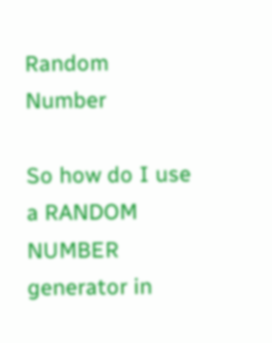Random Number

So how do I use a RANDOM NUMBER generator in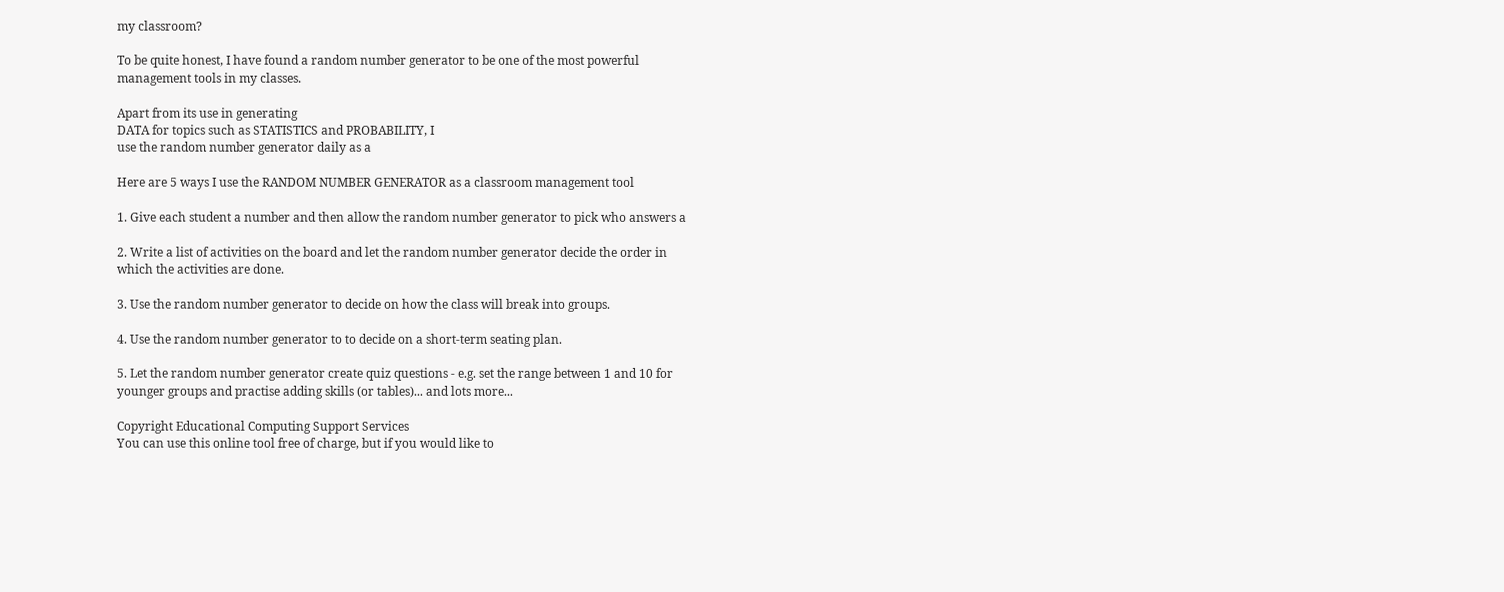my classroom?

To be quite honest, I have found a random number generator to be one of the most powerful
management tools in my classes.

Apart from its use in generating
DATA for topics such as STATISTICS and PROBABILITY, I
use the random number generator daily as a

Here are 5 ways I use the RANDOM NUMBER GENERATOR as a classroom management tool

1. Give each student a number and then allow the random number generator to pick who answers a

2. Write a list of activities on the board and let the random number generator decide the order in
which the activities are done.

3. Use the random number generator to decide on how the class will break into groups.

4. Use the random number generator to to decide on a short-term seating plan.

5. Let the random number generator create quiz questions - e.g. set the range between 1 and 10 for
younger groups and practise adding skills (or tables)... and lots more...

Copyright Educational Computing Support Services
You can use this online tool free of charge, but if you would like to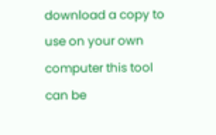download a copy to use on your own computer this tool can be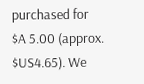purchased for
$A 5.00 (approx. $US4.65). We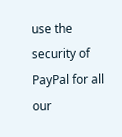use the security of
PayPal for all our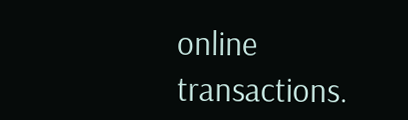online transactions.